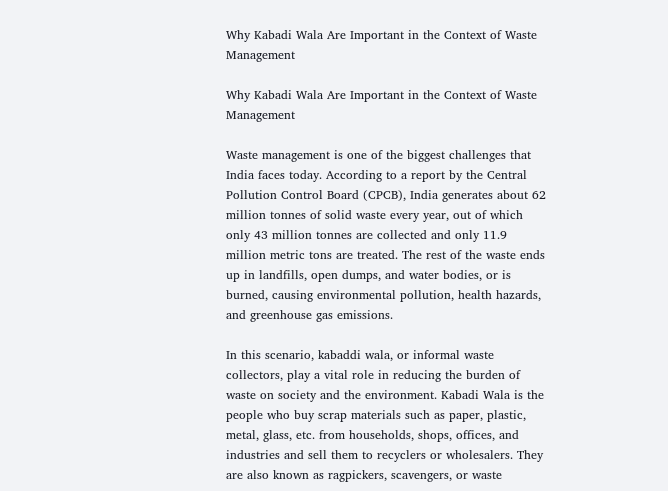Why Kabadi Wala Are Important in the Context of Waste Management

Why Kabadi Wala Are Important in the Context of Waste Management

Waste management is one of the biggest challenges that India faces today. According to a report by the Central Pollution Control Board (CPCB), India generates about 62 million tonnes of solid waste every year, out of which only 43 million tonnes are collected and only 11.9 million metric tons are treated. The rest of the waste ends up in landfills, open dumps, and water bodies, or is burned, causing environmental pollution, health hazards, and greenhouse gas emissions.

In this scenario, kabaddi wala, or informal waste collectors, play a vital role in reducing the burden of waste on society and the environment. Kabadi Wala is the people who buy scrap materials such as paper, plastic, metal, glass, etc. from households, shops, offices, and industries and sell them to recyclers or wholesalers. They are also known as ragpickers, scavengers, or waste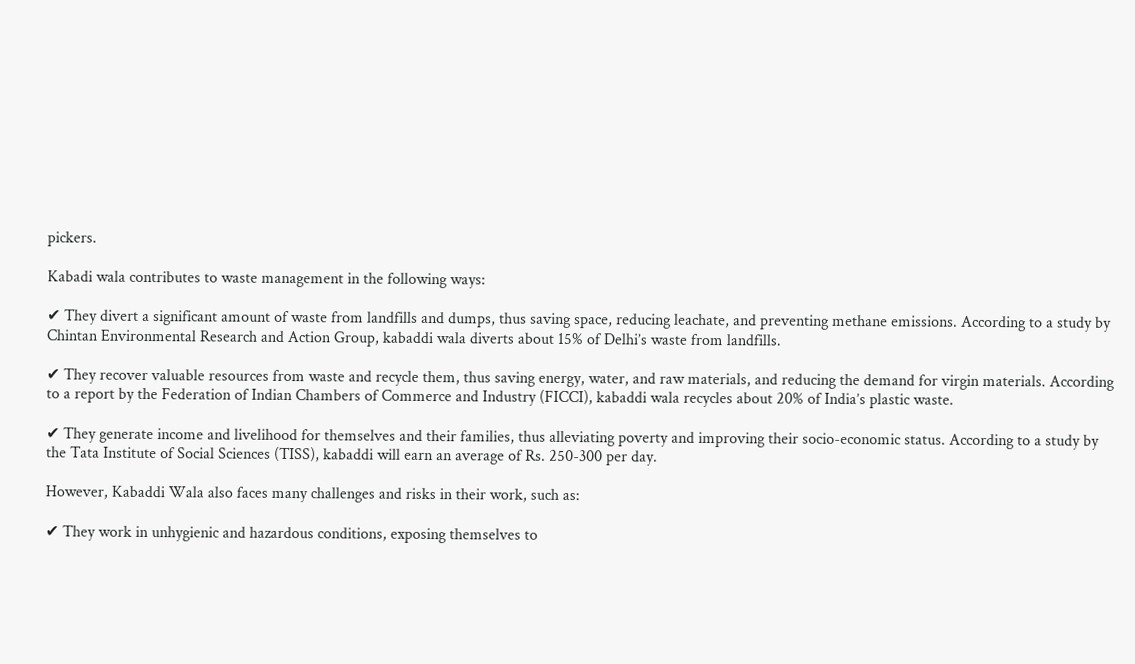pickers.

Kabadi wala contributes to waste management in the following ways:

✔ They divert a significant amount of waste from landfills and dumps, thus saving space, reducing leachate, and preventing methane emissions. According to a study by Chintan Environmental Research and Action Group, kabaddi wala diverts about 15% of Delhi’s waste from landfills.

✔ They recover valuable resources from waste and recycle them, thus saving energy, water, and raw materials, and reducing the demand for virgin materials. According to a report by the Federation of Indian Chambers of Commerce and Industry (FICCI), kabaddi wala recycles about 20% of India’s plastic waste.

✔ They generate income and livelihood for themselves and their families, thus alleviating poverty and improving their socio-economic status. According to a study by the Tata Institute of Social Sciences (TISS), kabaddi will earn an average of Rs. 250-300 per day.

However, Kabaddi Wala also faces many challenges and risks in their work, such as:

✔ They work in unhygienic and hazardous conditions, exposing themselves to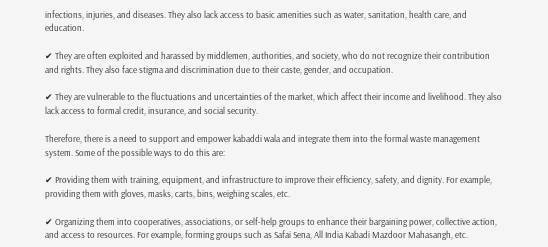infections, injuries, and diseases. They also lack access to basic amenities such as water, sanitation, health care, and education.

✔ They are often exploited and harassed by middlemen, authorities, and society, who do not recognize their contribution and rights. They also face stigma and discrimination due to their caste, gender, and occupation.

✔ They are vulnerable to the fluctuations and uncertainties of the market, which affect their income and livelihood. They also lack access to formal credit, insurance, and social security.

Therefore, there is a need to support and empower kabaddi wala and integrate them into the formal waste management system. Some of the possible ways to do this are:

✔ Providing them with training, equipment, and infrastructure to improve their efficiency, safety, and dignity. For example, providing them with gloves, masks, carts, bins, weighing scales, etc.

✔ Organizing them into cooperatives, associations, or self-help groups to enhance their bargaining power, collective action, and access to resources. For example, forming groups such as Safai Sena, All India Kabadi Mazdoor Mahasangh, etc.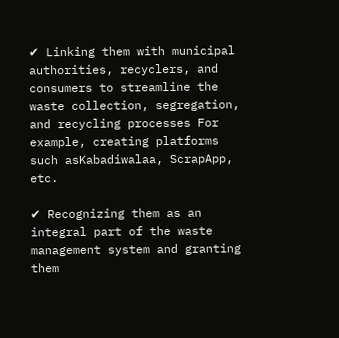✔ Linking them with municipal authorities, recyclers, and consumers to streamline the waste collection, segregation, and recycling processes For example, creating platforms such asKabadiwalaa, ScrapApp, etc.

✔ Recognizing them as an integral part of the waste management system and granting them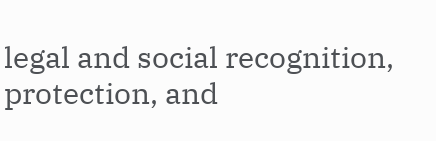legal and social recognition, protection, and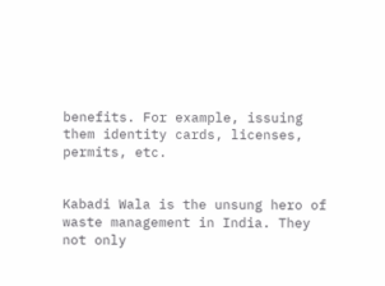benefits. For example, issuing them identity cards, licenses, permits, etc.


Kabadi Wala is the unsung hero of waste management in India. They not only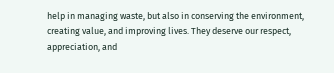help in managing waste, but also in conserving the environment, creating value, and improving lives. They deserve our respect, appreciation, and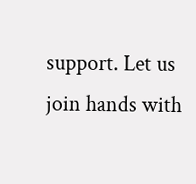support. Let us join hands with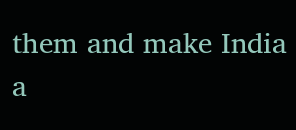them and make India a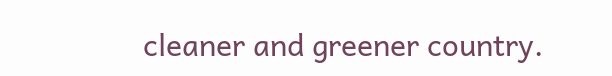cleaner and greener country.